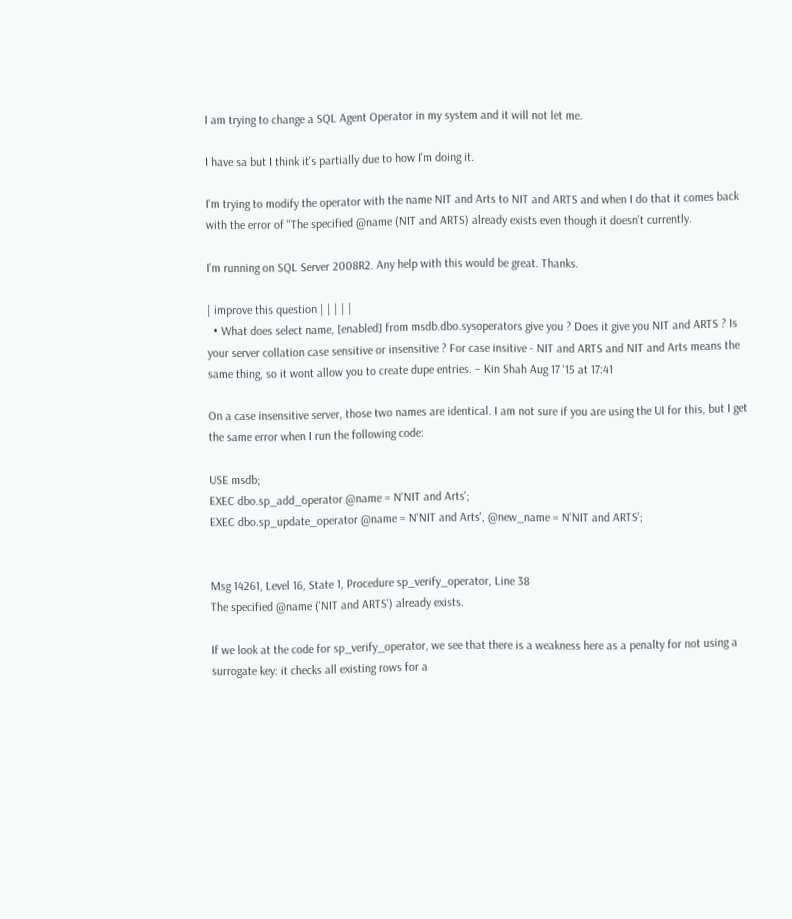I am trying to change a SQL Agent Operator in my system and it will not let me.

I have sa but I think it's partially due to how I'm doing it.

I'm trying to modify the operator with the name NIT and Arts to NIT and ARTS and when I do that it comes back with the error of "The specified @name (NIT and ARTS) already exists even though it doesn't currently.

I'm running on SQL Server 2008R2. Any help with this would be great. Thanks.

| improve this question | | | | |
  • What does select name, [enabled] from msdb.dbo.sysoperators give you ? Does it give you NIT and ARTS ? Is your server collation case sensitive or insensitive ? For case insitive - NIT and ARTS and NIT and Arts means the same thing, so it wont allow you to create dupe entries. – Kin Shah Aug 17 '15 at 17:41

On a case insensitive server, those two names are identical. I am not sure if you are using the UI for this, but I get the same error when I run the following code:

USE msdb;
EXEC dbo.sp_add_operator @name = N'NIT and Arts';
EXEC dbo.sp_update_operator @name = N'NIT and Arts', @new_name = N'NIT and ARTS';


Msg 14261, Level 16, State 1, Procedure sp_verify_operator, Line 38
The specified @name ('NIT and ARTS') already exists.

If we look at the code for sp_verify_operator, we see that there is a weakness here as a penalty for not using a surrogate key: it checks all existing rows for a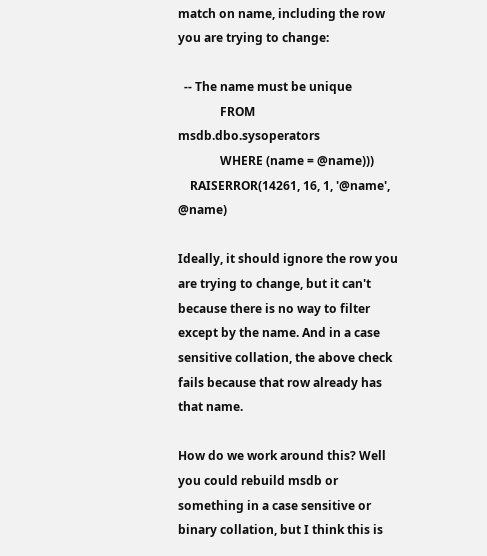match on name, including the row you are trying to change:

  -- The name must be unique
              FROM msdb.dbo.sysoperators
              WHERE (name = @name)))
    RAISERROR(14261, 16, 1, '@name', @name)

Ideally, it should ignore the row you are trying to change, but it can't because there is no way to filter except by the name. And in a case sensitive collation, the above check fails because that row already has that name.

How do we work around this? Well you could rebuild msdb or something in a case sensitive or binary collation, but I think this is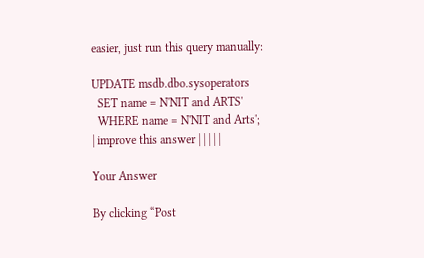easier, just run this query manually:

UPDATE msdb.dbo.sysoperators
  SET name = N'NIT and ARTS'
  WHERE name = N'NIT and Arts';
| improve this answer | | | | |

Your Answer

By clicking “Post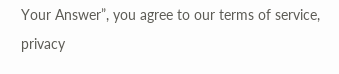Your Answer”, you agree to our terms of service, privacy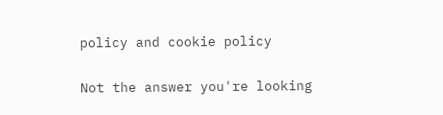policy and cookie policy

Not the answer you're looking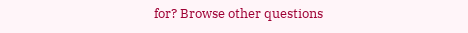for? Browse other questions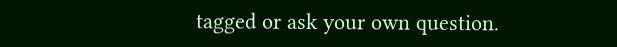tagged or ask your own question.